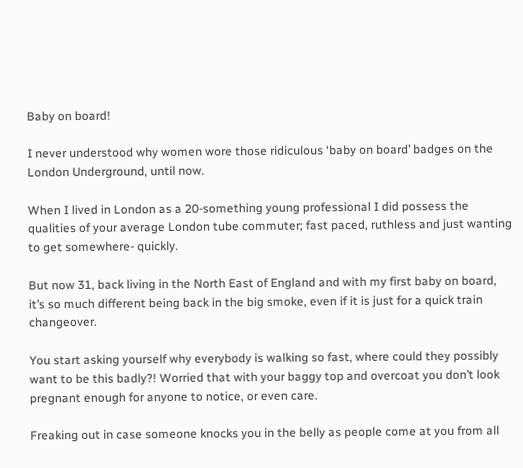Baby on board!

I never understood why women wore those ridiculous ‘baby on board’ badges on the London Underground, until now.

When I lived in London as a 20-something young professional I did possess the qualities of your average London tube commuter; fast paced, ruthless and just wanting to get somewhere- quickly.

But now 31, back living in the North East of England and with my first baby on board, it’s so much different being back in the big smoke, even if it is just for a quick train changeover.

You start asking yourself why everybody is walking so fast, where could they possibly want to be this badly?! Worried that with your baggy top and overcoat you don’t look pregnant enough for anyone to notice, or even care.

Freaking out in case someone knocks you in the belly as people come at you from all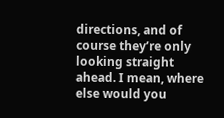directions, and of course they’re only looking straight ahead. I mean, where else would you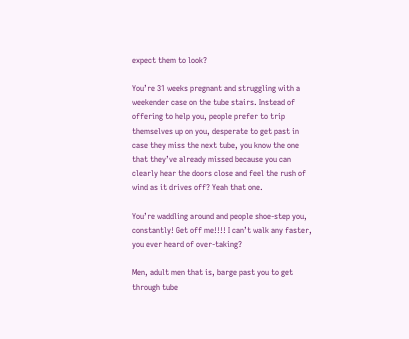expect them to look?

You’re 31 weeks pregnant and struggling with a weekender case on the tube stairs. Instead of offering to help you, people prefer to trip themselves up on you, desperate to get past in case they miss the next tube, you know the one that they’ve already missed because you can clearly hear the doors close and feel the rush of wind as it drives off? Yeah that one.

You’re waddling around and people shoe-step you, constantly! Get off me!!!! I can’t walk any faster, you ever heard of over-taking?

Men, adult men that is, barge past you to get through tube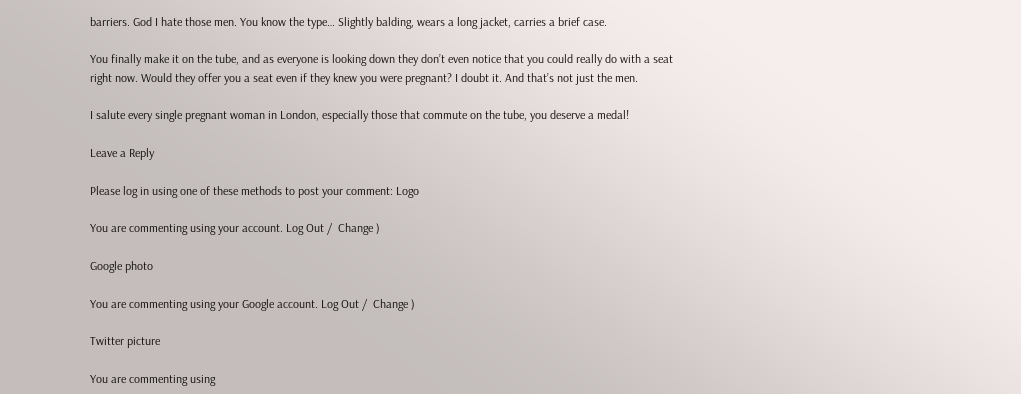barriers. God I hate those men. You know the type… Slightly balding, wears a long jacket, carries a brief case.

You finally make it on the tube, and as everyone is looking down they don’t even notice that you could really do with a seat right now. Would they offer you a seat even if they knew you were pregnant? I doubt it. And that’s not just the men.

I salute every single pregnant woman in London, especially those that commute on the tube, you deserve a medal!

Leave a Reply

Please log in using one of these methods to post your comment: Logo

You are commenting using your account. Log Out /  Change )

Google photo

You are commenting using your Google account. Log Out /  Change )

Twitter picture

You are commenting using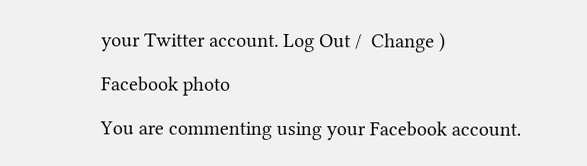your Twitter account. Log Out /  Change )

Facebook photo

You are commenting using your Facebook account.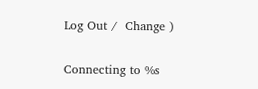Log Out /  Change )

Connecting to %s